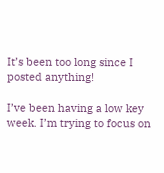It’s been too long since I posted anything!

I’ve been having a low key week. I’m trying to focus on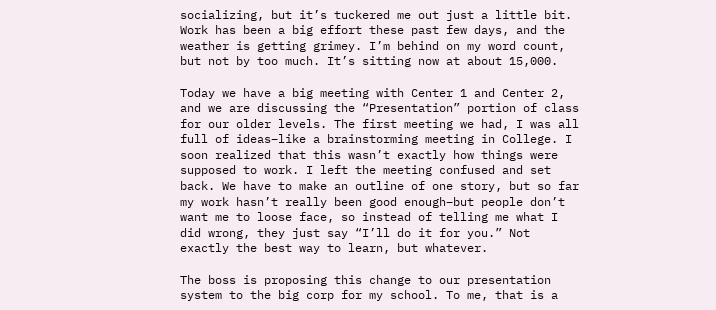socializing, but it’s tuckered me out just a little bit. Work has been a big effort these past few days, and the weather is getting grimey. I’m behind on my word count, but not by too much. It’s sitting now at about 15,000.

Today we have a big meeting with Center 1 and Center 2, and we are discussing the “Presentation” portion of class for our older levels. The first meeting we had, I was all full of ideas–like a brainstorming meeting in College. I soon realized that this wasn’t exactly how things were supposed to work. I left the meeting confused and set back. We have to make an outline of one story, but so far my work hasn’t really been good enough–but people don’t want me to loose face, so instead of telling me what I did wrong, they just say “I’ll do it for you.” Not exactly the best way to learn, but whatever.

The boss is proposing this change to our presentation system to the big corp for my school. To me, that is a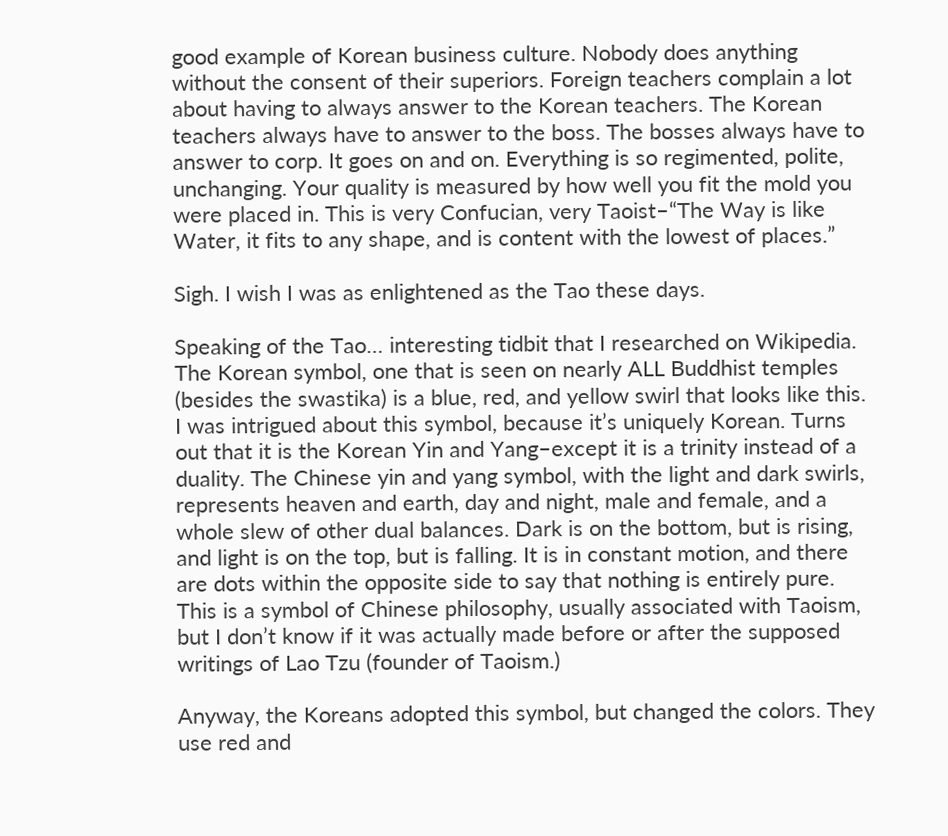good example of Korean business culture. Nobody does anything without the consent of their superiors. Foreign teachers complain a lot about having to always answer to the Korean teachers. The Korean teachers always have to answer to the boss. The bosses always have to answer to corp. It goes on and on. Everything is so regimented, polite, unchanging. Your quality is measured by how well you fit the mold you were placed in. This is very Confucian, very Taoist–“The Way is like Water, it fits to any shape, and is content with the lowest of places.”

Sigh. I wish I was as enlightened as the Tao these days.

Speaking of the Tao… interesting tidbit that I researched on Wikipedia. The Korean symbol, one that is seen on nearly ALL Buddhist temples (besides the swastika) is a blue, red, and yellow swirl that looks like this. I was intrigued about this symbol, because it’s uniquely Korean. Turns out that it is the Korean Yin and Yang–except it is a trinity instead of a duality. The Chinese yin and yang symbol, with the light and dark swirls, represents heaven and earth, day and night, male and female, and a whole slew of other dual balances. Dark is on the bottom, but is rising, and light is on the top, but is falling. It is in constant motion, and there are dots within the opposite side to say that nothing is entirely pure. This is a symbol of Chinese philosophy, usually associated with Taoism, but I don’t know if it was actually made before or after the supposed writings of Lao Tzu (founder of Taoism.)

Anyway, the Koreans adopted this symbol, but changed the colors. They use red and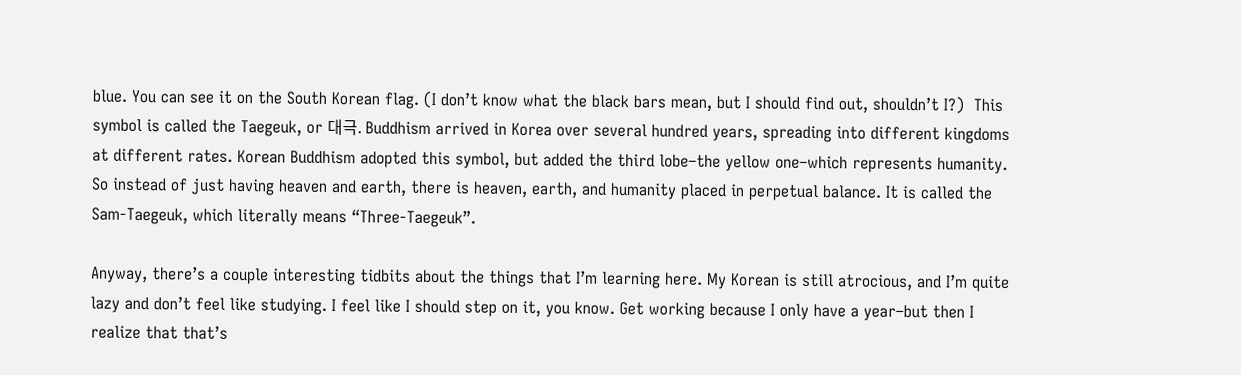blue. You can see it on the South Korean flag. (I don’t know what the black bars mean, but I should find out, shouldn’t I?)  This symbol is called the Taegeuk, or 대극. Buddhism arrived in Korea over several hundred years, spreading into different kingdoms at different rates. Korean Buddhism adopted this symbol, but added the third lobe–the yellow one–which represents humanity. So instead of just having heaven and earth, there is heaven, earth, and humanity placed in perpetual balance. It is called the Sam-Taegeuk, which literally means “Three-Taegeuk”.

Anyway, there’s a couple interesting tidbits about the things that I’m learning here. My Korean is still atrocious, and I’m quite lazy and don’t feel like studying. I feel like I should step on it, you know. Get working because I only have a year–but then I realize that that’s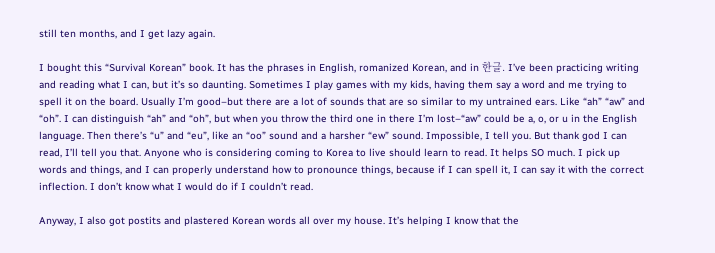still ten months, and I get lazy again.

I bought this “Survival Korean” book. It has the phrases in English, romanized Korean, and in 한글. I’ve been practicing writing and reading what I can, but it’s so daunting. Sometimes I play games with my kids, having them say a word and me trying to spell it on the board. Usually I’m good–but there are a lot of sounds that are so similar to my untrained ears. Like “ah” “aw” and “oh”. I can distinguish “ah” and “oh”, but when you throw the third one in there I’m lost–“aw” could be a, o, or u in the English language. Then there’s “u” and “eu”, like an “oo” sound and a harsher “ew” sound. Impossible, I tell you. But thank god I can read, I’ll tell you that. Anyone who is considering coming to Korea to live should learn to read. It helps SO much. I pick up words and things, and I can properly understand how to pronounce things, because if I can spell it, I can say it with the correct inflection. I don’t know what I would do if I couldn’t read.

Anyway, I also got postits and plastered Korean words all over my house. It’s helping I know that the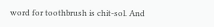word for toothbrush is chit-sol. And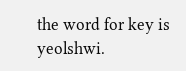the word for key is yeolshwi.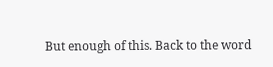But enough of this. Back to the word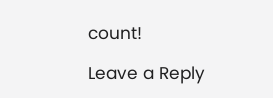count!

Leave a Reply